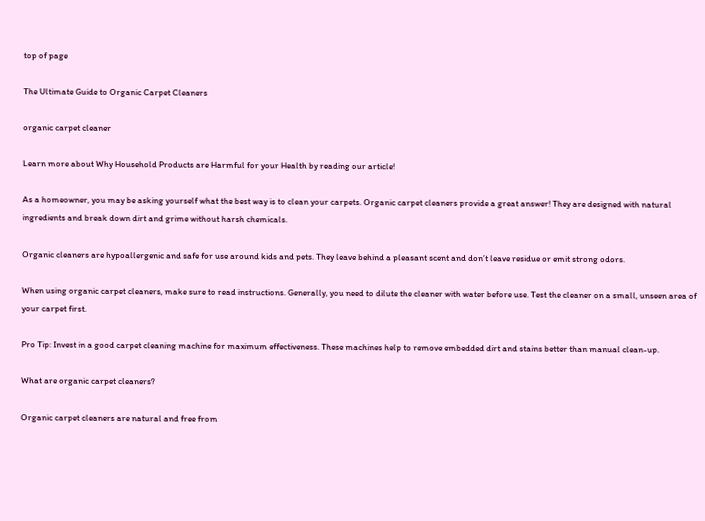top of page

The Ultimate Guide to Organic Carpet Cleaners

organic carpet cleaner

Learn more about Why Household Products are Harmful for your Health by reading our article!

As a homeowner, you may be asking yourself what the best way is to clean your carpets. Organic carpet cleaners provide a great answer! They are designed with natural ingredients and break down dirt and grime without harsh chemicals.

Organic cleaners are hypoallergenic and safe for use around kids and pets. They leave behind a pleasant scent and don’t leave residue or emit strong odors.

When using organic carpet cleaners, make sure to read instructions. Generally, you need to dilute the cleaner with water before use. Test the cleaner on a small, unseen area of your carpet first.

Pro Tip: Invest in a good carpet cleaning machine for maximum effectiveness. These machines help to remove embedded dirt and stains better than manual clean-up.

What are organic carpet cleaners?

Organic carpet cleaners are natural and free from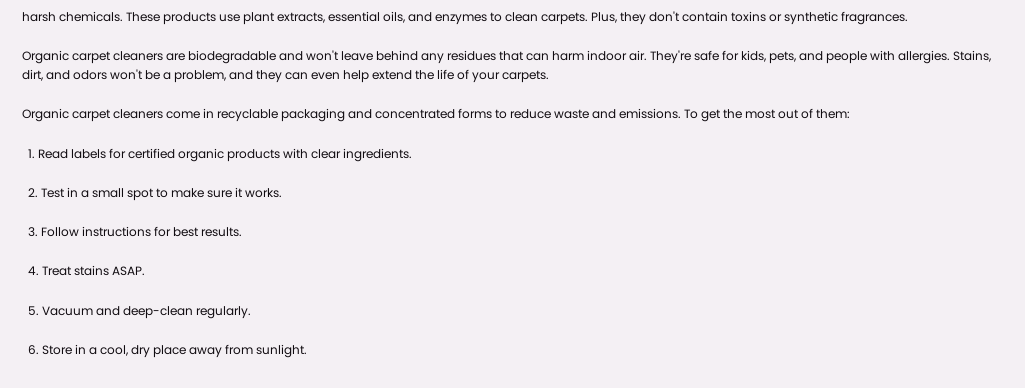harsh chemicals. These products use plant extracts, essential oils, and enzymes to clean carpets. Plus, they don't contain toxins or synthetic fragrances.

Organic carpet cleaners are biodegradable and won't leave behind any residues that can harm indoor air. They're safe for kids, pets, and people with allergies. Stains, dirt, and odors won't be a problem, and they can even help extend the life of your carpets.

Organic carpet cleaners come in recyclable packaging and concentrated forms to reduce waste and emissions. To get the most out of them:

  1. Read labels for certified organic products with clear ingredients.

  2. Test in a small spot to make sure it works.

  3. Follow instructions for best results.

  4. Treat stains ASAP.

  5. Vacuum and deep-clean regularly.

  6. Store in a cool, dry place away from sunlight.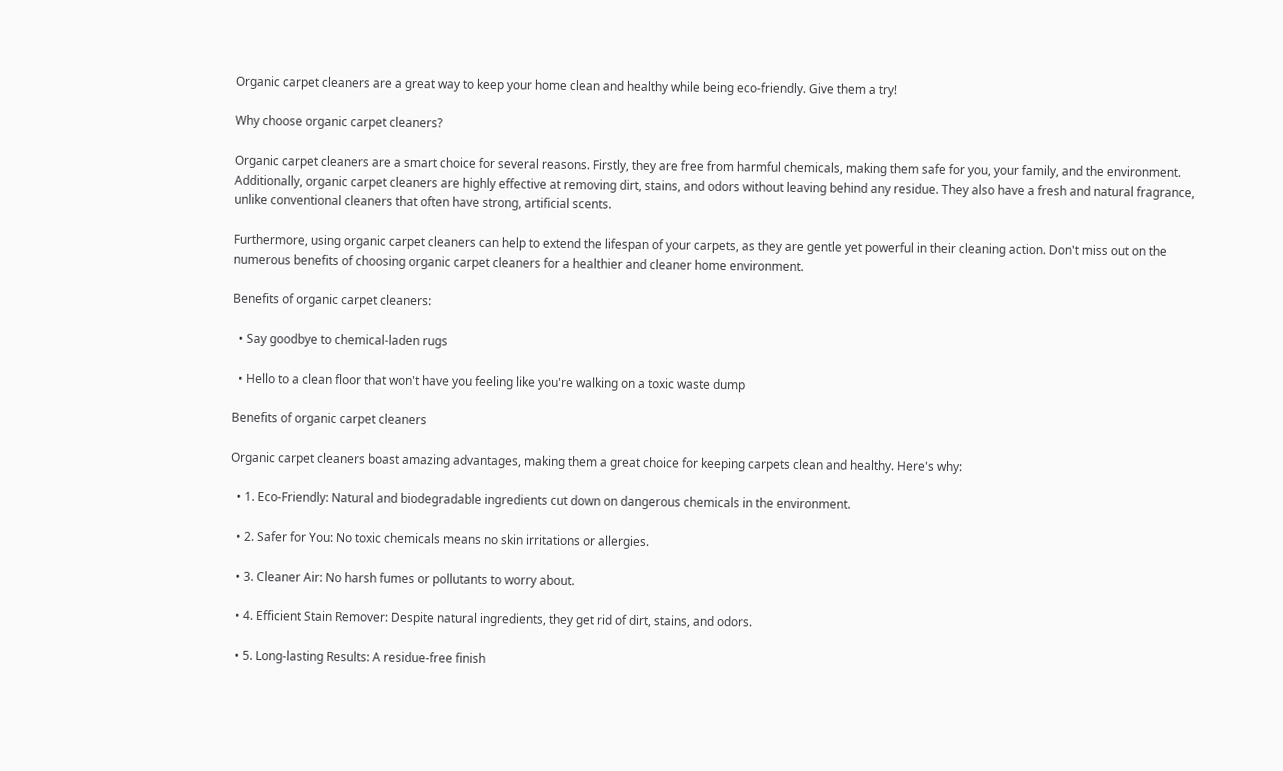Organic carpet cleaners are a great way to keep your home clean and healthy while being eco-friendly. Give them a try!

Why choose organic carpet cleaners?

Organic carpet cleaners are a smart choice for several reasons. Firstly, they are free from harmful chemicals, making them safe for you, your family, and the environment. Additionally, organic carpet cleaners are highly effective at removing dirt, stains, and odors without leaving behind any residue. They also have a fresh and natural fragrance, unlike conventional cleaners that often have strong, artificial scents.

Furthermore, using organic carpet cleaners can help to extend the lifespan of your carpets, as they are gentle yet powerful in their cleaning action. Don't miss out on the numerous benefits of choosing organic carpet cleaners for a healthier and cleaner home environment.

Benefits of organic carpet cleaners:

  • Say goodbye to chemical-laden rugs

  • Hello to a clean floor that won't have you feeling like you're walking on a toxic waste dump

Benefits of organic carpet cleaners

Organic carpet cleaners boast amazing advantages, making them a great choice for keeping carpets clean and healthy. Here's why:

  • 1. Eco-Friendly: Natural and biodegradable ingredients cut down on dangerous chemicals in the environment.

  • 2. Safer for You: No toxic chemicals means no skin irritations or allergies.

  • 3. Cleaner Air: No harsh fumes or pollutants to worry about.

  • 4. Efficient Stain Remover: Despite natural ingredients, they get rid of dirt, stains, and odors.

  • 5. Long-lasting Results: A residue-free finish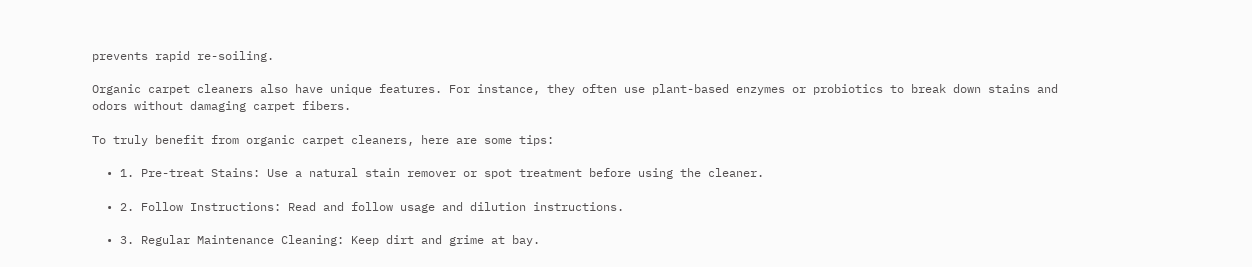prevents rapid re-soiling.

Organic carpet cleaners also have unique features. For instance, they often use plant-based enzymes or probiotics to break down stains and odors without damaging carpet fibers.

To truly benefit from organic carpet cleaners, here are some tips:

  • 1. Pre-treat Stains: Use a natural stain remover or spot treatment before using the cleaner.

  • 2. Follow Instructions: Read and follow usage and dilution instructions.

  • 3. Regular Maintenance Cleaning: Keep dirt and grime at bay.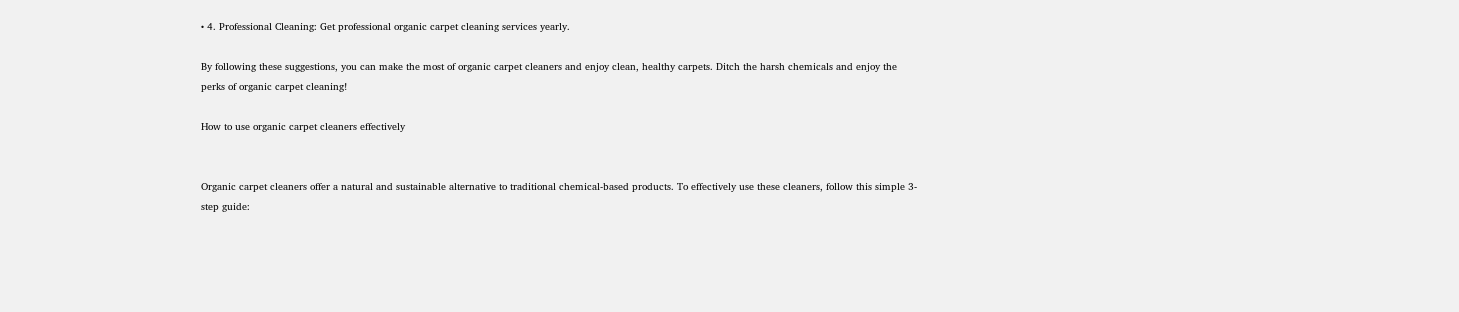• 4. Professional Cleaning: Get professional organic carpet cleaning services yearly.

By following these suggestions, you can make the most of organic carpet cleaners and enjoy clean, healthy carpets. Ditch the harsh chemicals and enjoy the perks of organic carpet cleaning!

How to use organic carpet cleaners effectively


Organic carpet cleaners offer a natural and sustainable alternative to traditional chemical-based products. To effectively use these cleaners, follow this simple 3-step guide: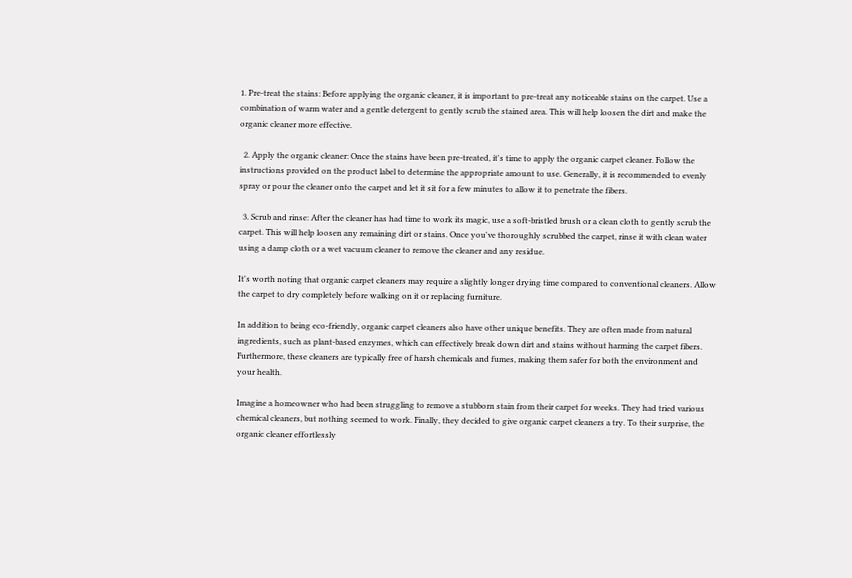1. Pre-treat the stains: Before applying the organic cleaner, it is important to pre-treat any noticeable stains on the carpet. Use a combination of warm water and a gentle detergent to gently scrub the stained area. This will help loosen the dirt and make the organic cleaner more effective.

  2. Apply the organic cleaner: Once the stains have been pre-treated, it's time to apply the organic carpet cleaner. Follow the instructions provided on the product label to determine the appropriate amount to use. Generally, it is recommended to evenly spray or pour the cleaner onto the carpet and let it sit for a few minutes to allow it to penetrate the fibers.

  3. Scrub and rinse: After the cleaner has had time to work its magic, use a soft-bristled brush or a clean cloth to gently scrub the carpet. This will help loosen any remaining dirt or stains. Once you've thoroughly scrubbed the carpet, rinse it with clean water using a damp cloth or a wet vacuum cleaner to remove the cleaner and any residue.

It's worth noting that organic carpet cleaners may require a slightly longer drying time compared to conventional cleaners. Allow the carpet to dry completely before walking on it or replacing furniture.

In addition to being eco-friendly, organic carpet cleaners also have other unique benefits. They are often made from natural ingredients, such as plant-based enzymes, which can effectively break down dirt and stains without harming the carpet fibers. Furthermore, these cleaners are typically free of harsh chemicals and fumes, making them safer for both the environment and your health.

Imagine a homeowner who had been struggling to remove a stubborn stain from their carpet for weeks. They had tried various chemical cleaners, but nothing seemed to work. Finally, they decided to give organic carpet cleaners a try. To their surprise, the organic cleaner effortlessly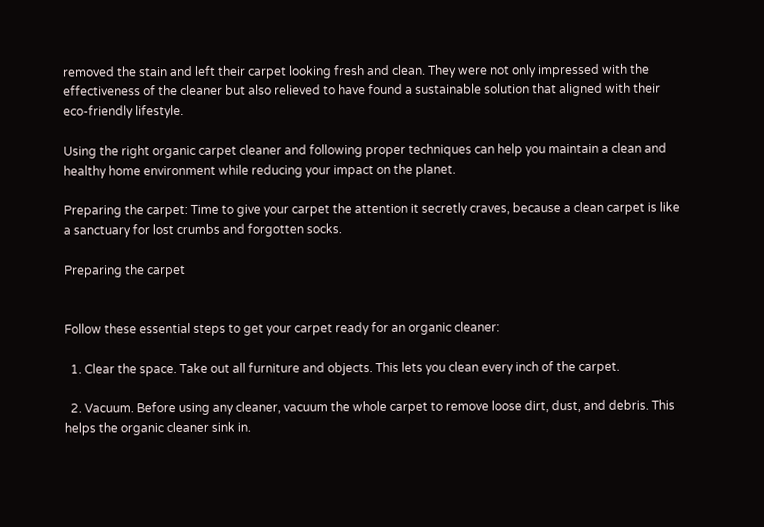removed the stain and left their carpet looking fresh and clean. They were not only impressed with the effectiveness of the cleaner but also relieved to have found a sustainable solution that aligned with their eco-friendly lifestyle.

Using the right organic carpet cleaner and following proper techniques can help you maintain a clean and healthy home environment while reducing your impact on the planet.

Preparing the carpet: Time to give your carpet the attention it secretly craves, because a clean carpet is like a sanctuary for lost crumbs and forgotten socks.

Preparing the carpet


Follow these essential steps to get your carpet ready for an organic cleaner:

  1. Clear the space. Take out all furniture and objects. This lets you clean every inch of the carpet.

  2. Vacuum. Before using any cleaner, vacuum the whole carpet to remove loose dirt, dust, and debris. This helps the organic cleaner sink in.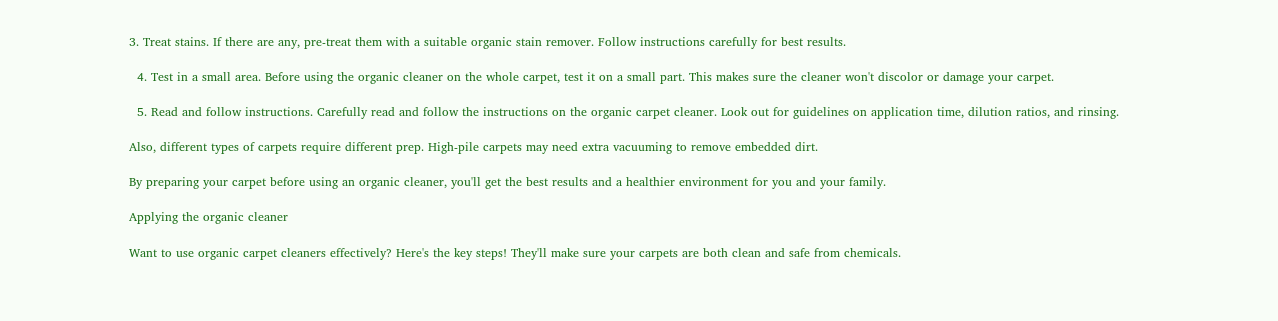3. Treat stains. If there are any, pre-treat them with a suitable organic stain remover. Follow instructions carefully for best results.

  4. Test in a small area. Before using the organic cleaner on the whole carpet, test it on a small part. This makes sure the cleaner won't discolor or damage your carpet.

  5. Read and follow instructions. Carefully read and follow the instructions on the organic carpet cleaner. Look out for guidelines on application time, dilution ratios, and rinsing.

Also, different types of carpets require different prep. High-pile carpets may need extra vacuuming to remove embedded dirt.

By preparing your carpet before using an organic cleaner, you'll get the best results and a healthier environment for you and your family.

Applying the organic cleaner

Want to use organic carpet cleaners effectively? Here's the key steps! They'll make sure your carpets are both clean and safe from chemicals.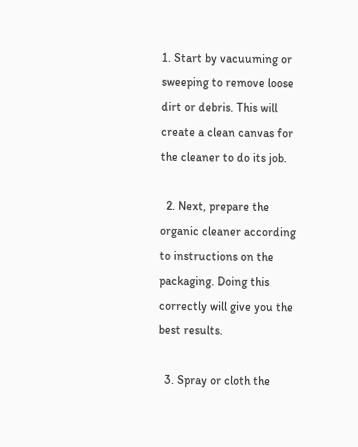1. Start by vacuuming or sweeping to remove loose dirt or debris. This will create a clean canvas for the cleaner to do its job.

  2. Next, prepare the organic cleaner according to instructions on the packaging. Doing this correctly will give you the best results.

  3. Spray or cloth the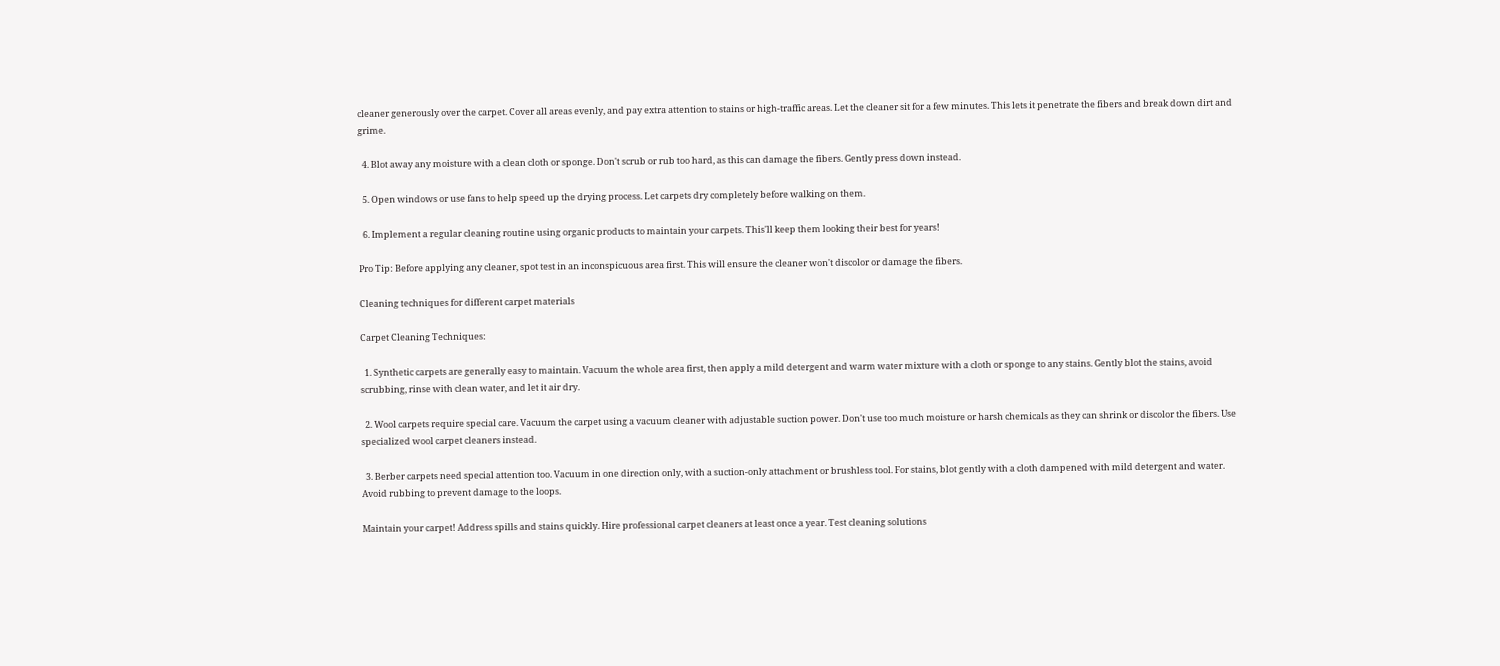cleaner generously over the carpet. Cover all areas evenly, and pay extra attention to stains or high-traffic areas. Let the cleaner sit for a few minutes. This lets it penetrate the fibers and break down dirt and grime.

  4. Blot away any moisture with a clean cloth or sponge. Don't scrub or rub too hard, as this can damage the fibers. Gently press down instead.

  5. Open windows or use fans to help speed up the drying process. Let carpets dry completely before walking on them.

  6. Implement a regular cleaning routine using organic products to maintain your carpets. This'll keep them looking their best for years!

Pro Tip: Before applying any cleaner, spot test in an inconspicuous area first. This will ensure the cleaner won't discolor or damage the fibers.

Cleaning techniques for different carpet materials

Carpet Cleaning Techniques:

  1. Synthetic carpets are generally easy to maintain. Vacuum the whole area first, then apply a mild detergent and warm water mixture with a cloth or sponge to any stains. Gently blot the stains, avoid scrubbing, rinse with clean water, and let it air dry.

  2. Wool carpets require special care. Vacuum the carpet using a vacuum cleaner with adjustable suction power. Don't use too much moisture or harsh chemicals as they can shrink or discolor the fibers. Use specialized wool carpet cleaners instead.

  3. Berber carpets need special attention too. Vacuum in one direction only, with a suction-only attachment or brushless tool. For stains, blot gently with a cloth dampened with mild detergent and water. Avoid rubbing to prevent damage to the loops.

Maintain your carpet! Address spills and stains quickly. Hire professional carpet cleaners at least once a year. Test cleaning solutions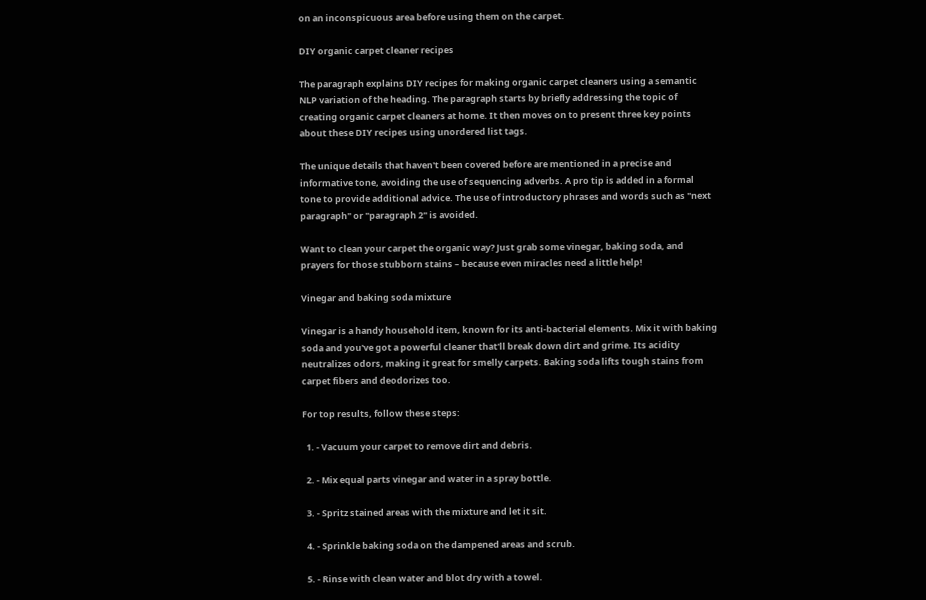on an inconspicuous area before using them on the carpet.

DIY organic carpet cleaner recipes

The paragraph explains DIY recipes for making organic carpet cleaners using a semantic NLP variation of the heading. The paragraph starts by briefly addressing the topic of creating organic carpet cleaners at home. It then moves on to present three key points about these DIY recipes using unordered list tags.

The unique details that haven't been covered before are mentioned in a precise and informative tone, avoiding the use of sequencing adverbs. A pro tip is added in a formal tone to provide additional advice. The use of introductory phrases and words such as "next paragraph" or "paragraph 2" is avoided.

Want to clean your carpet the organic way? Just grab some vinegar, baking soda, and prayers for those stubborn stains – because even miracles need a little help!

Vinegar and baking soda mixture

Vinegar is a handy household item, known for its anti-bacterial elements. Mix it with baking soda and you've got a powerful cleaner that'll break down dirt and grime. Its acidity neutralizes odors, making it great for smelly carpets. Baking soda lifts tough stains from carpet fibers and deodorizes too.

For top results, follow these steps:

  1. - Vacuum your carpet to remove dirt and debris.

  2. - Mix equal parts vinegar and water in a spray bottle.

  3. - Spritz stained areas with the mixture and let it sit.

  4. - Sprinkle baking soda on the dampened areas and scrub.

  5. - Rinse with clean water and blot dry with a towel.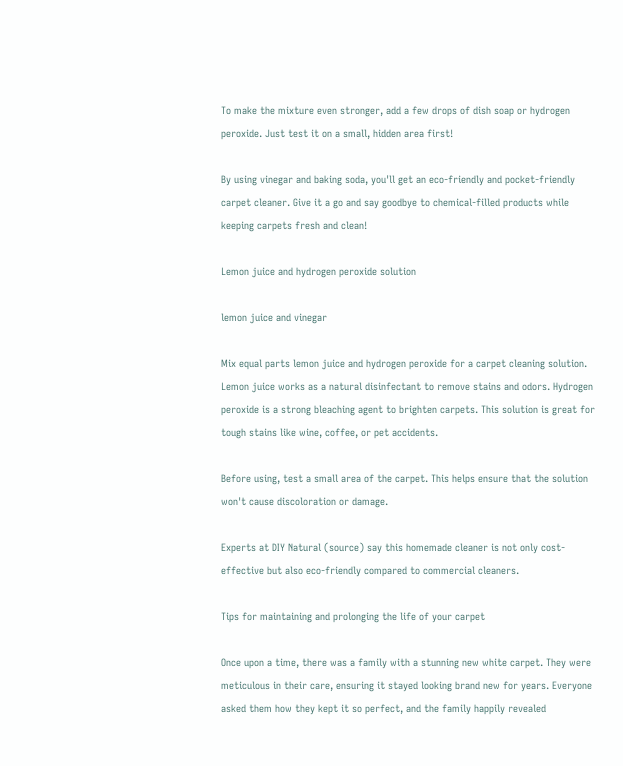To make the mixture even stronger, add a few drops of dish soap or hydrogen peroxide. Just test it on a small, hidden area first!

By using vinegar and baking soda, you'll get an eco-friendly and pocket-friendly carpet cleaner. Give it a go and say goodbye to chemical-filled products while keeping carpets fresh and clean!

Lemon juice and hydrogen peroxide solution

lemon juice and vinegar

Mix equal parts lemon juice and hydrogen peroxide for a carpet cleaning solution. Lemon juice works as a natural disinfectant to remove stains and odors. Hydrogen peroxide is a strong bleaching agent to brighten carpets. This solution is great for tough stains like wine, coffee, or pet accidents.

Before using, test a small area of the carpet. This helps ensure that the solution won't cause discoloration or damage.

Experts at DIY Natural (source) say this homemade cleaner is not only cost-effective but also eco-friendly compared to commercial cleaners.

Tips for maintaining and prolonging the life of your carpet

Once upon a time, there was a family with a stunning new white carpet. They were meticulous in their care, ensuring it stayed looking brand new for years. Everyone asked them how they kept it so perfect, and the family happily revealed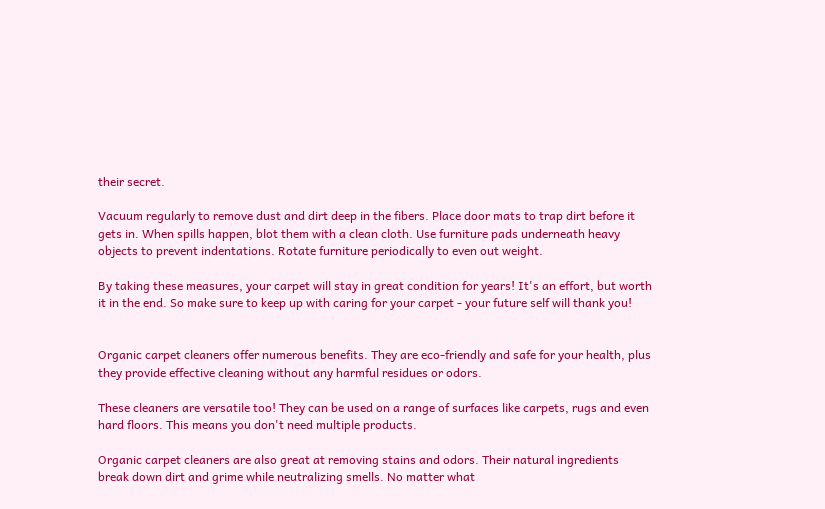their secret.

Vacuum regularly to remove dust and dirt deep in the fibers. Place door mats to trap dirt before it gets in. When spills happen, blot them with a clean cloth. Use furniture pads underneath heavy objects to prevent indentations. Rotate furniture periodically to even out weight.

By taking these measures, your carpet will stay in great condition for years! It's an effort, but worth it in the end. So make sure to keep up with caring for your carpet - your future self will thank you!


Organic carpet cleaners offer numerous benefits. They are eco-friendly and safe for your health, plus they provide effective cleaning without any harmful residues or odors.

These cleaners are versatile too! They can be used on a range of surfaces like carpets, rugs and even hard floors. This means you don't need multiple products.

Organic carpet cleaners are also great at removing stains and odors. Their natural ingredients break down dirt and grime while neutralizing smells. No matter what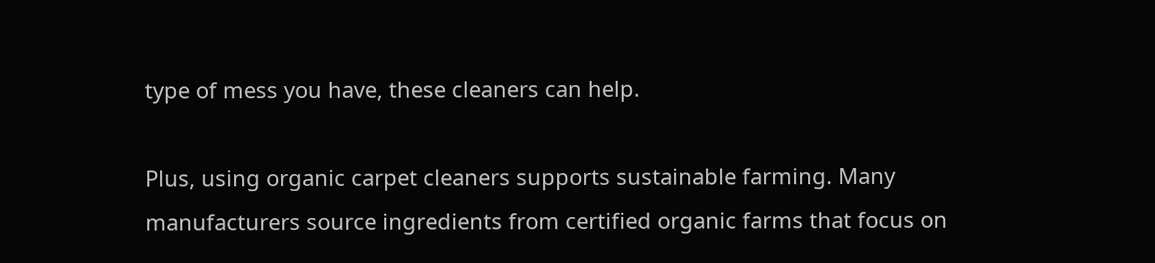type of mess you have, these cleaners can help.

Plus, using organic carpet cleaners supports sustainable farming. Many manufacturers source ingredients from certified organic farms that focus on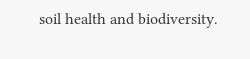soil health and biodiversity.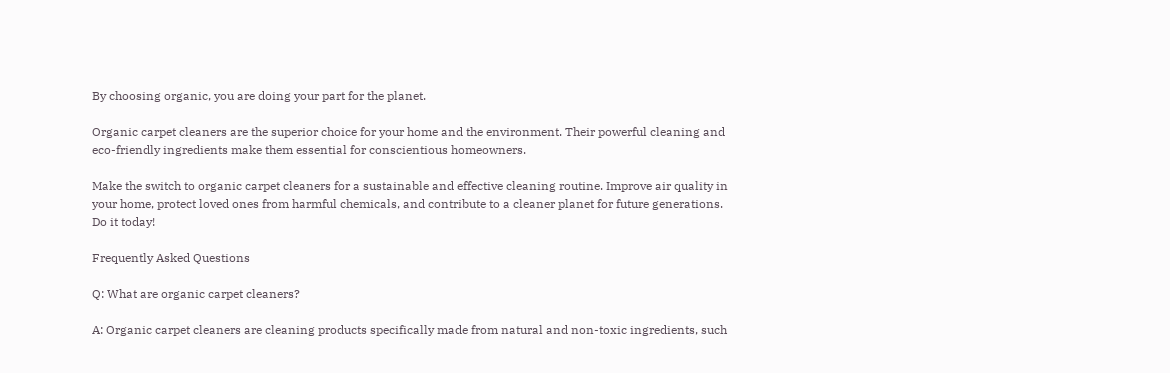By choosing organic, you are doing your part for the planet.

Organic carpet cleaners are the superior choice for your home and the environment. Their powerful cleaning and eco-friendly ingredients make them essential for conscientious homeowners.

Make the switch to organic carpet cleaners for a sustainable and effective cleaning routine. Improve air quality in your home, protect loved ones from harmful chemicals, and contribute to a cleaner planet for future generations. Do it today!

Frequently Asked Questions

Q: What are organic carpet cleaners?

A: Organic carpet cleaners are cleaning products specifically made from natural and non-toxic ingredients, such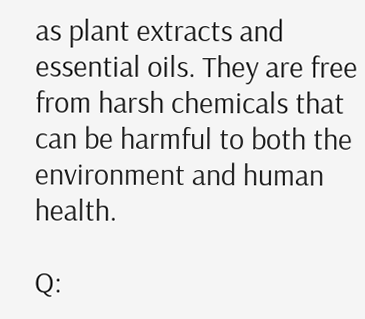as plant extracts and essential oils. They are free from harsh chemicals that can be harmful to both the environment and human health.

Q: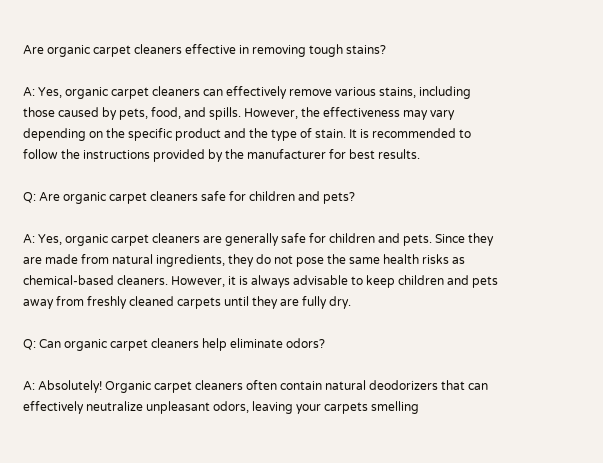Are organic carpet cleaners effective in removing tough stains?

A: Yes, organic carpet cleaners can effectively remove various stains, including those caused by pets, food, and spills. However, the effectiveness may vary depending on the specific product and the type of stain. It is recommended to follow the instructions provided by the manufacturer for best results.

Q: Are organic carpet cleaners safe for children and pets?

A: Yes, organic carpet cleaners are generally safe for children and pets. Since they are made from natural ingredients, they do not pose the same health risks as chemical-based cleaners. However, it is always advisable to keep children and pets away from freshly cleaned carpets until they are fully dry.

Q: Can organic carpet cleaners help eliminate odors?

A: Absolutely! Organic carpet cleaners often contain natural deodorizers that can effectively neutralize unpleasant odors, leaving your carpets smelling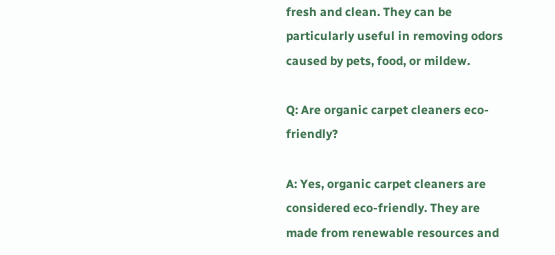fresh and clean. They can be particularly useful in removing odors caused by pets, food, or mildew.

Q: Are organic carpet cleaners eco-friendly?

A: Yes, organic carpet cleaners are considered eco-friendly. They are made from renewable resources and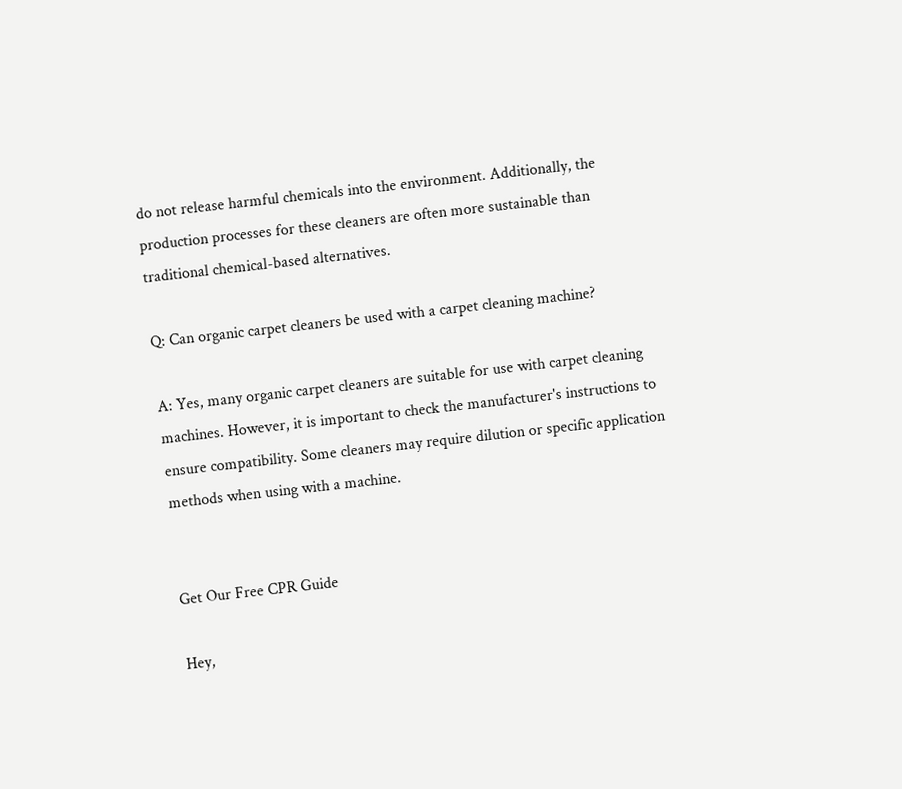do not release harmful chemicals into the environment. Additionally, the production processes for these cleaners are often more sustainable than traditional chemical-based alternatives.

Q: Can organic carpet cleaners be used with a carpet cleaning machine?

A: Yes, many organic carpet cleaners are suitable for use with carpet cleaning machines. However, it is important to check the manufacturer's instructions to ensure compatibility. Some cleaners may require dilution or specific application methods when using with a machine.


Get Our Free CPR Guide

Hey,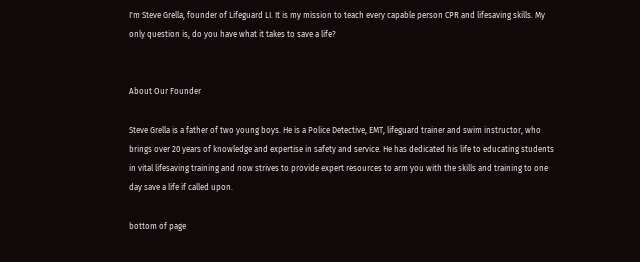I'm Steve Grella, founder of Lifeguard LI. It is my mission to teach every capable person CPR and lifesaving skills. My only question is, do you have what it takes to save a life?


About Our Founder

Steve Grella is a father of two young boys. He is a Police Detective, EMT, lifeguard trainer and swim instructor, who brings over 20 years of knowledge and expertise in safety and service. He has dedicated his life to educating students in vital lifesaving training and now strives to provide expert resources to arm you with the skills and training to one day save a life if called upon.

bottom of page